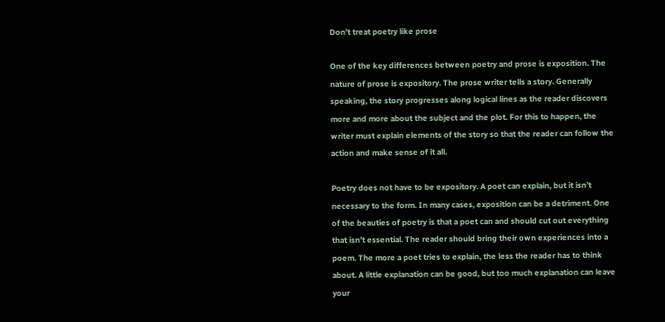Don’t treat poetry like prose

One of the key differences between poetry and prose is exposition. The nature of prose is expository. The prose writer tells a story. Generally speaking, the story progresses along logical lines as the reader discovers more and more about the subject and the plot. For this to happen, the writer must explain elements of the story so that the reader can follow the action and make sense of it all.

Poetry does not have to be expository. A poet can explain, but it isn’t necessary to the form. In many cases, exposition can be a detriment. One of the beauties of poetry is that a poet can and should cut out everything that isn’t essential. The reader should bring their own experiences into a poem. The more a poet tries to explain, the less the reader has to think about. A little explanation can be good, but too much explanation can leave your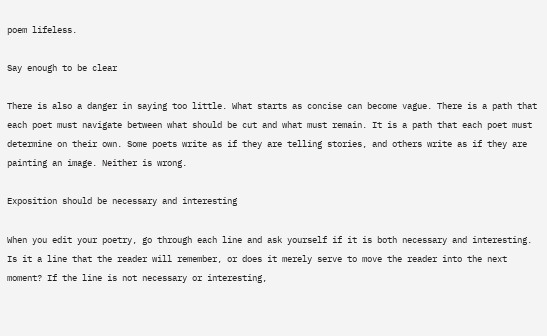poem lifeless.

Say enough to be clear

There is also a danger in saying too little. What starts as concise can become vague. There is a path that each poet must navigate between what should be cut and what must remain. It is a path that each poet must determine on their own. Some poets write as if they are telling stories, and others write as if they are painting an image. Neither is wrong.

Exposition should be necessary and interesting

When you edit your poetry, go through each line and ask yourself if it is both necessary and interesting. Is it a line that the reader will remember, or does it merely serve to move the reader into the next moment? If the line is not necessary or interesting,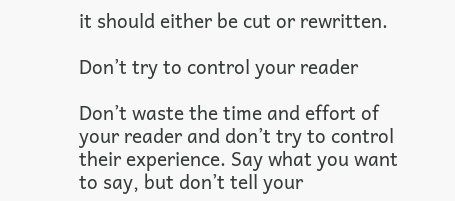it should either be cut or rewritten.

Don’t try to control your reader

Don’t waste the time and effort of your reader and don’t try to control their experience. Say what you want to say, but don’t tell your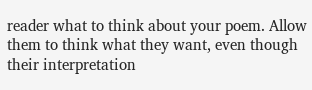reader what to think about your poem. Allow them to think what they want, even though their interpretation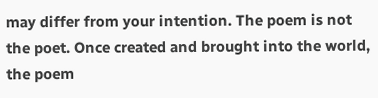may differ from your intention. The poem is not the poet. Once created and brought into the world, the poem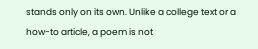stands only on its own. Unlike a college text or a how-to article, a poem is not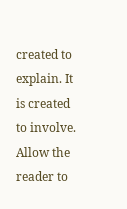created to explain. It is created to involve. Allow the reader to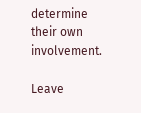determine their own involvement.

Leave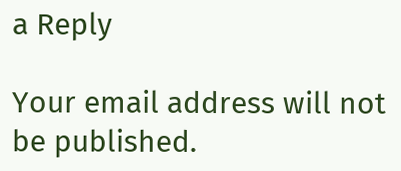a Reply

Your email address will not be published.